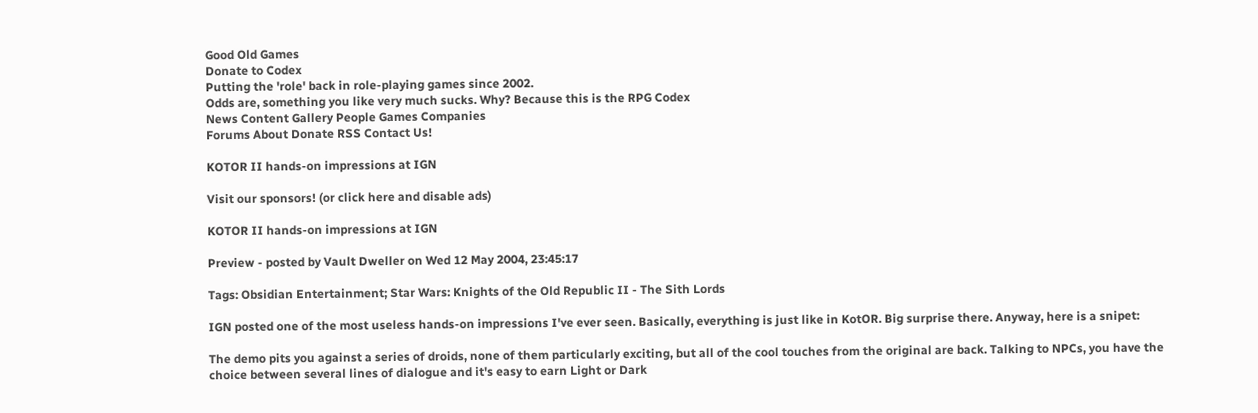Good Old Games
Donate to Codex
Putting the 'role' back in role-playing games since 2002.
Odds are, something you like very much sucks. Why? Because this is the RPG Codex
News Content Gallery People Games Companies
Forums About Donate RSS Contact Us!

KOTOR II hands-on impressions at IGN

Visit our sponsors! (or click here and disable ads)

KOTOR II hands-on impressions at IGN

Preview - posted by Vault Dweller on Wed 12 May 2004, 23:45:17

Tags: Obsidian Entertainment; Star Wars: Knights of the Old Republic II - The Sith Lords

IGN posted one of the most useless hands-on impressions I've ever seen. Basically, everything is just like in KotOR. Big surprise there. Anyway, here is a snipet:

The demo pits you against a series of droids, none of them particularly exciting, but all of the cool touches from the original are back. Talking to NPCs, you have the choice between several lines of dialogue and it's easy to earn Light or Dark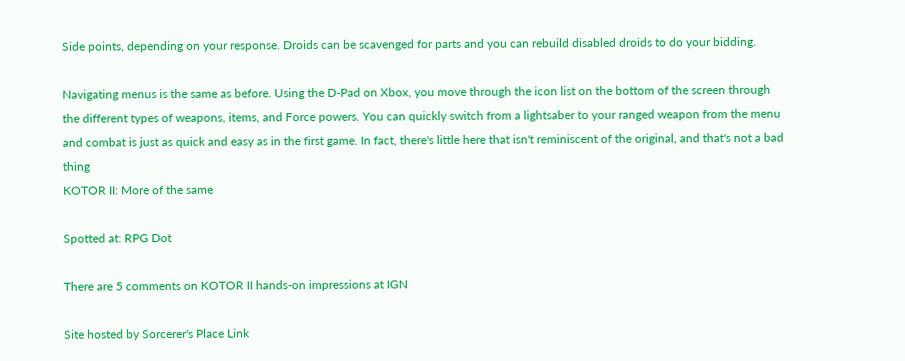Side points, depending on your response. Droids can be scavenged for parts and you can rebuild disabled droids to do your bidding.

Navigating menus is the same as before. Using the D-Pad on Xbox, you move through the icon list on the bottom of the screen through the different types of weapons, items, and Force powers. You can quickly switch from a lightsaber to your ranged weapon from the menu and combat is just as quick and easy as in the first game. In fact, there's little here that isn't reminiscent of the original, and that's not a bad thing
KOTOR II: More of the same

Spotted at: RPG Dot

There are 5 comments on KOTOR II hands-on impressions at IGN

Site hosted by Sorcerer's Place Link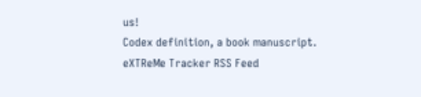us!
Codex definition, a book manuscript.
eXTReMe Tracker RSS Feed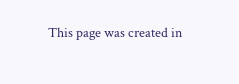This page was created in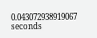0.043072938919067 seconds